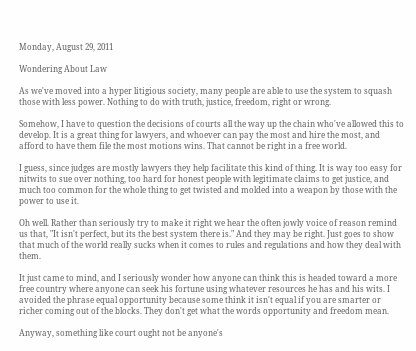Monday, August 29, 2011

Wondering About Law

As we've moved into a hyper litigious society, many people are able to use the system to squash those with less power. Nothing to do with truth, justice, freedom, right or wrong.

Somehow, I have to question the decisions of courts all the way up the chain who've allowed this to develop. It is a great thing for lawyers, and whoever can pay the most and hire the most, and afford to have them file the most motions wins. That cannot be right in a free world.

I guess, since judges are mostly lawyers they help facilitate this kind of thing. It is way too easy for nitwits to sue over nothing, too hard for honest people with legitimate claims to get justice, and much too common for the whole thing to get twisted and molded into a weapon by those with the power to use it.

Oh well. Rather than seriously try to make it right we hear the often jowly voice of reason remind us that, "It isn't perfect, but its the best system there is." And they may be right. Just goes to show that much of the world really sucks when it comes to rules and regulations and how they deal with them.

It just came to mind, and I seriously wonder how anyone can think this is headed toward a more free country where anyone can seek his fortune using whatever resources he has and his wits. I avoided the phrase equal opportunity because some think it isn't equal if you are smarter or richer coming out of the blocks. They don't get what the words opportunity and freedom mean.

Anyway, something like court ought not be anyone's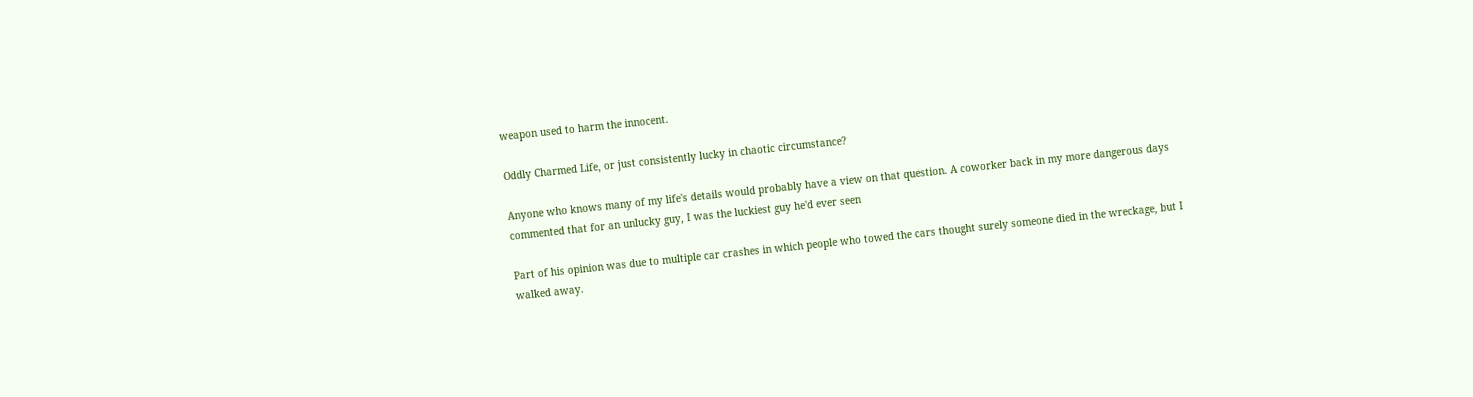weapon used to harm the innocent.

Oddly Charmed Life, or just consistently lucky in chaotic circumstance?

Anyone who knows many of my life's details would probably have a view on that question. A coworker back in my more dangerous days commented that for an unlucky guy, I was the luckiest guy he'd ever seen

Part of his opinion was due to multiple car crashes in which people who towed the cars thought surely someone died in the wreckage, but I walked away.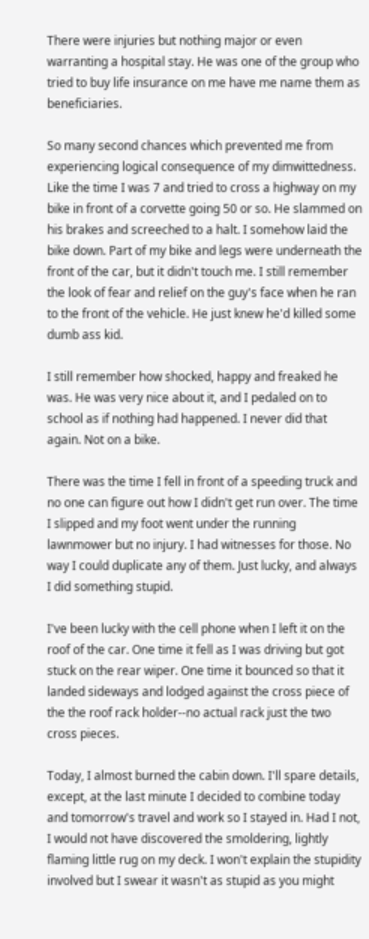There were injuries but nothing major or even warranting a hospital stay. He was one of the group who tried to buy life insurance on me have me name them as beneficiaries.

So many second chances which prevented me from experiencing logical consequence of my dimwittedness. Like the time I was 7 and tried to cross a highway on my bike in front of a corvette going 50 or so. He slammed on his brakes and screeched to a halt. I somehow laid the bike down. Part of my bike and legs were underneath the front of the car, but it didn't touch me. I still remember the look of fear and relief on the guy's face when he ran to the front of the vehicle. He just knew he'd killed some dumb ass kid.

I still remember how shocked, happy and freaked he was. He was very nice about it, and I pedaled on to school as if nothing had happened. I never did that again. Not on a bike.

There was the time I fell in front of a speeding truck and no one can figure out how I didn't get run over. The time I slipped and my foot went under the running lawnmower but no injury. I had witnesses for those. No way I could duplicate any of them. Just lucky, and always I did something stupid.

I've been lucky with the cell phone when I left it on the roof of the car. One time it fell as I was driving but got stuck on the rear wiper. One time it bounced so that it landed sideways and lodged against the cross piece of the the roof rack holder--no actual rack just the two cross pieces.

Today, I almost burned the cabin down. I'll spare details, except, at the last minute I decided to combine today and tomorrow's travel and work so I stayed in. Had I not, I would not have discovered the smoldering, lightly flaming little rug on my deck. I won't explain the stupidity involved but I swear it wasn't as stupid as you might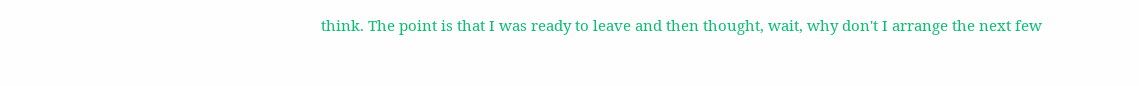think. The point is that I was ready to leave and then thought, wait, why don't I arrange the next few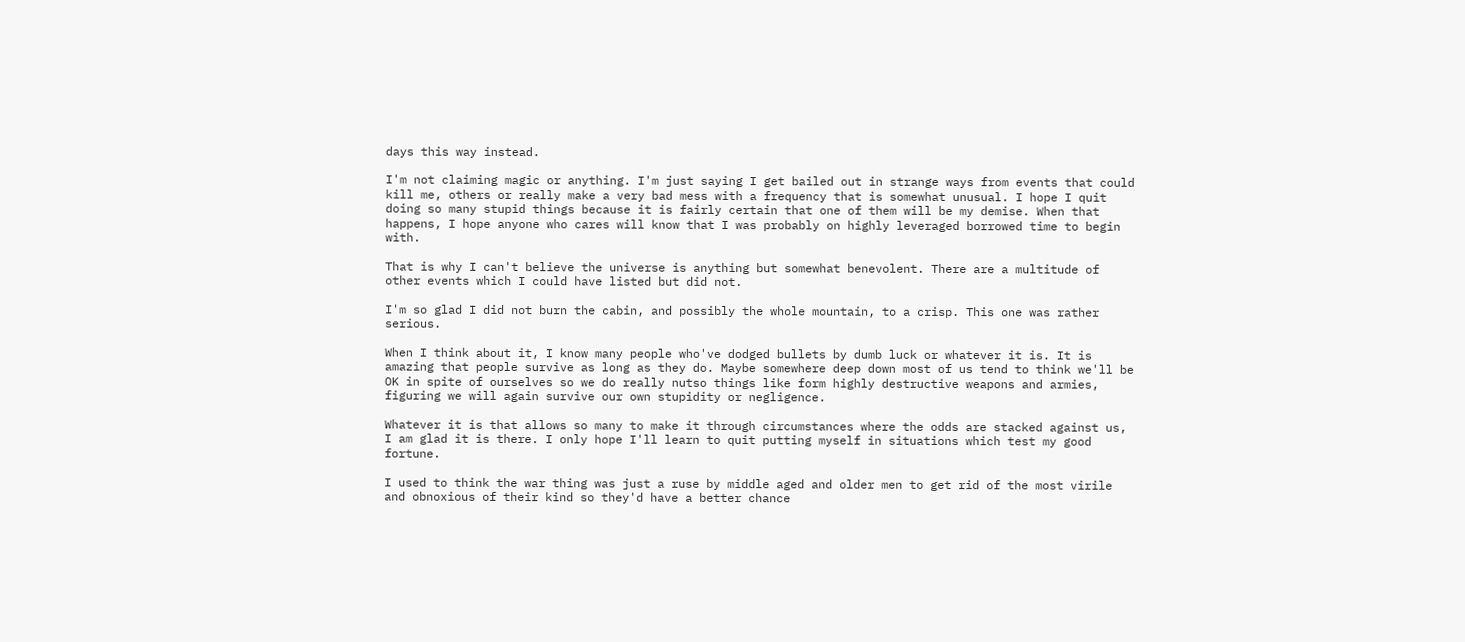days this way instead.

I'm not claiming magic or anything. I'm just saying I get bailed out in strange ways from events that could kill me, others or really make a very bad mess with a frequency that is somewhat unusual. I hope I quit doing so many stupid things because it is fairly certain that one of them will be my demise. When that happens, I hope anyone who cares will know that I was probably on highly leveraged borrowed time to begin with.

That is why I can't believe the universe is anything but somewhat benevolent. There are a multitude of other events which I could have listed but did not.

I'm so glad I did not burn the cabin, and possibly the whole mountain, to a crisp. This one was rather serious.

When I think about it, I know many people who've dodged bullets by dumb luck or whatever it is. It is amazing that people survive as long as they do. Maybe somewhere deep down most of us tend to think we'll be OK in spite of ourselves so we do really nutso things like form highly destructive weapons and armies, figuring we will again survive our own stupidity or negligence.

Whatever it is that allows so many to make it through circumstances where the odds are stacked against us, I am glad it is there. I only hope I'll learn to quit putting myself in situations which test my good fortune.

I used to think the war thing was just a ruse by middle aged and older men to get rid of the most virile and obnoxious of their kind so they'd have a better chance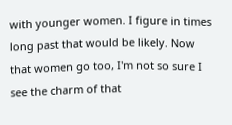with younger women. I figure in times long past that would be likely. Now that women go too, I'm not so sure I see the charm of that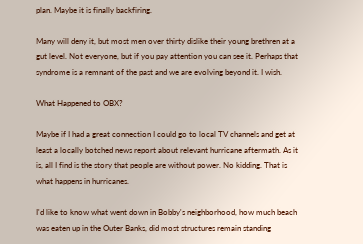plan. Maybe it is finally backfiring.

Many will deny it, but most men over thirty dislike their young brethren at a gut level. Not everyone, but if you pay attention you can see it. Perhaps that syndrome is a remnant of the past and we are evolving beyond it. I wish.

What Happened to OBX?

Maybe if I had a great connection I could go to local TV channels and get at least a locally botched news report about relevant hurricane aftermath. As it is, all I find is the story that people are without power. No kidding. That is what happens in hurricanes.

I'd like to know what went down in Bobby's neighborhood, how much beach was eaten up in the Outer Banks, did most structures remain standing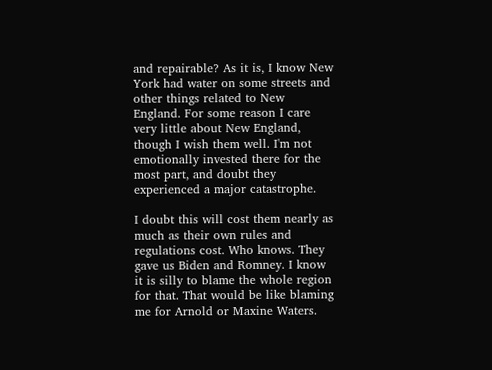and repairable? As it is, I know New York had water on some streets and other things related to New England. For some reason I care very little about New England, though I wish them well. I'm not emotionally invested there for the most part, and doubt they experienced a major catastrophe.

I doubt this will cost them nearly as much as their own rules and regulations cost. Who knows. They gave us Biden and Romney. I know it is silly to blame the whole region for that. That would be like blaming me for Arnold or Maxine Waters.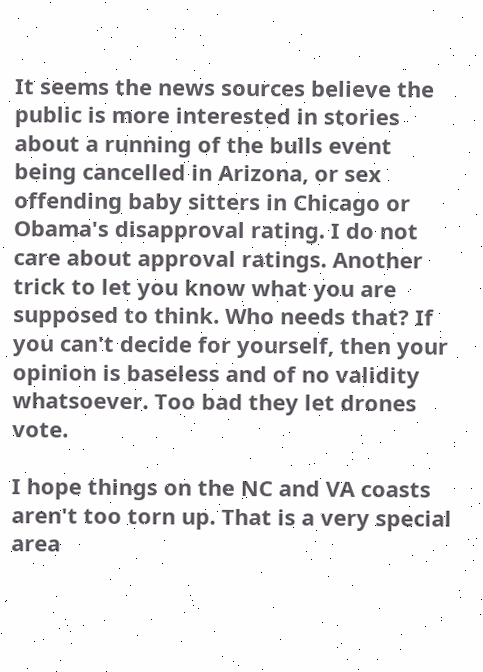It seems the news sources believe the public is more interested in stories about a running of the bulls event being cancelled in Arizona, or sex offending baby sitters in Chicago or Obama's disapproval rating. I do not care about approval ratings. Another trick to let you know what you are supposed to think. Who needs that? If you can't decide for yourself, then your opinion is baseless and of no validity whatsoever. Too bad they let drones vote.

I hope things on the NC and VA coasts aren't too torn up. That is a very special area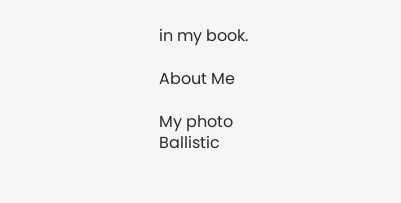in my book.

About Me

My photo
Ballistic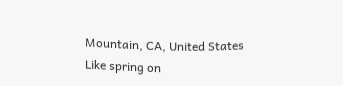Mountain, CA, United States
Like spring on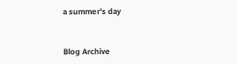a summer's day


Blog Archive